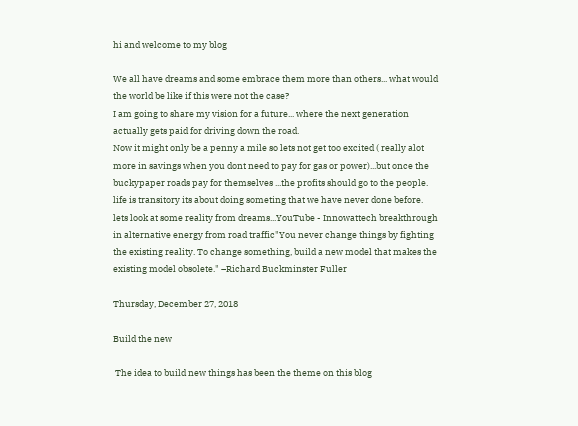hi and welcome to my blog

We all have dreams and some embrace them more than others... what would the world be like if this were not the case?
I am going to share my vision for a future... where the next generation actually gets paid for driving down the road.
Now it might only be a penny a mile so lets not get too excited ( really alot more in savings when you dont need to pay for gas or power)...but once the buckypaper roads pay for themselves ...the profits should go to the people.
life is transitory its about doing someting that we have never done before.
lets look at some reality from dreams...YouTube - Innowattech breakthrough in alternative energy from road traffic"You never change things by fighting the existing reality. To change something, build a new model that makes the existing model obsolete." –Richard Buckminster Fuller

Thursday, December 27, 2018

Build the new

 The idea to build new things has been the theme on this blog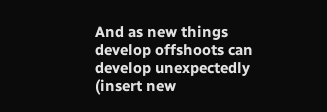And as new things develop offshoots can develop unexpectedly (insert new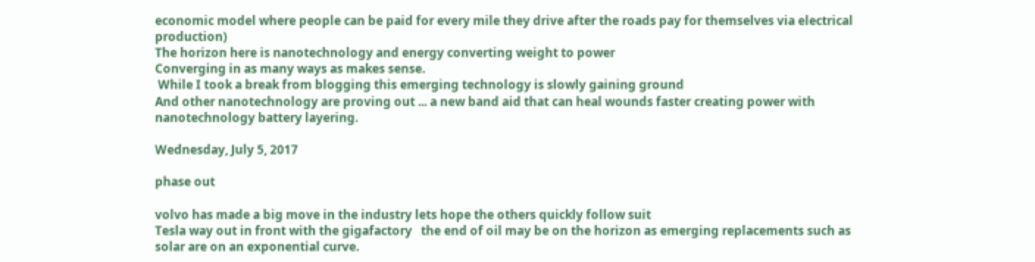economic model where people can be paid for every mile they drive after the roads pay for themselves via electrical production)
The horizon here is nanotechnology and energy converting weight to power
Converging in as many ways as makes sense.
 While I took a break from blogging this emerging technology is slowly gaining ground
And other nanotechnology are proving out ... a new band aid that can heal wounds faster creating power with nanotechnology battery layering.

Wednesday, July 5, 2017

phase out

volvo has made a big move in the industry lets hope the others quickly follow suit
Tesla way out in front with the gigafactory   the end of oil may be on the horizon as emerging replacements such as solar are on an exponential curve.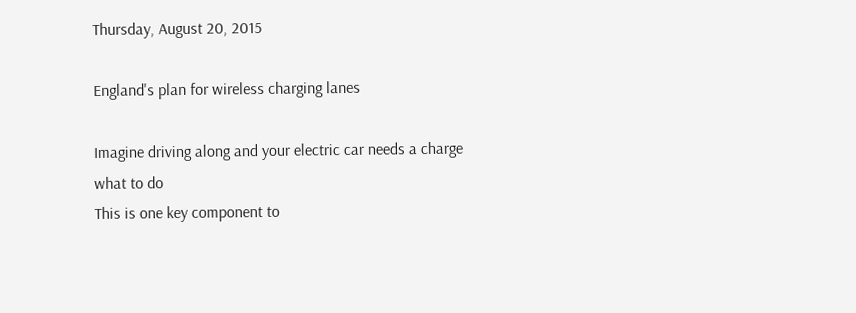Thursday, August 20, 2015

England's plan for wireless charging lanes

Imagine driving along and your electric car needs a charge what to do
This is one key component to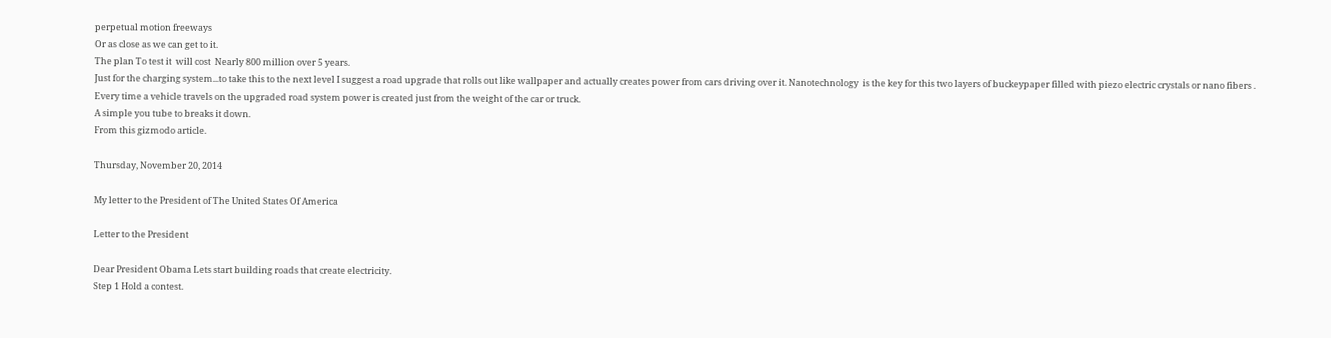perpetual motion freeways
Or as close as we can get to it.
The plan To test it  will cost  Nearly 800 million over 5 years.
Just for the charging system...to take this to the next level I suggest a road upgrade that rolls out like wallpaper and actually creates power from cars driving over it. Nanotechnology  is the key for this two layers of buckeypaper filled with piezo electric crystals or nano fibers .
Every time a vehicle travels on the upgraded road system power is created just from the weight of the car or truck.
A simple you tube to breaks it down.
From this gizmodo article.

Thursday, November 20, 2014

My letter to the President of The United States Of America

Letter to the President

Dear President Obama Lets start building roads that create electricity.
Step 1 Hold a contest.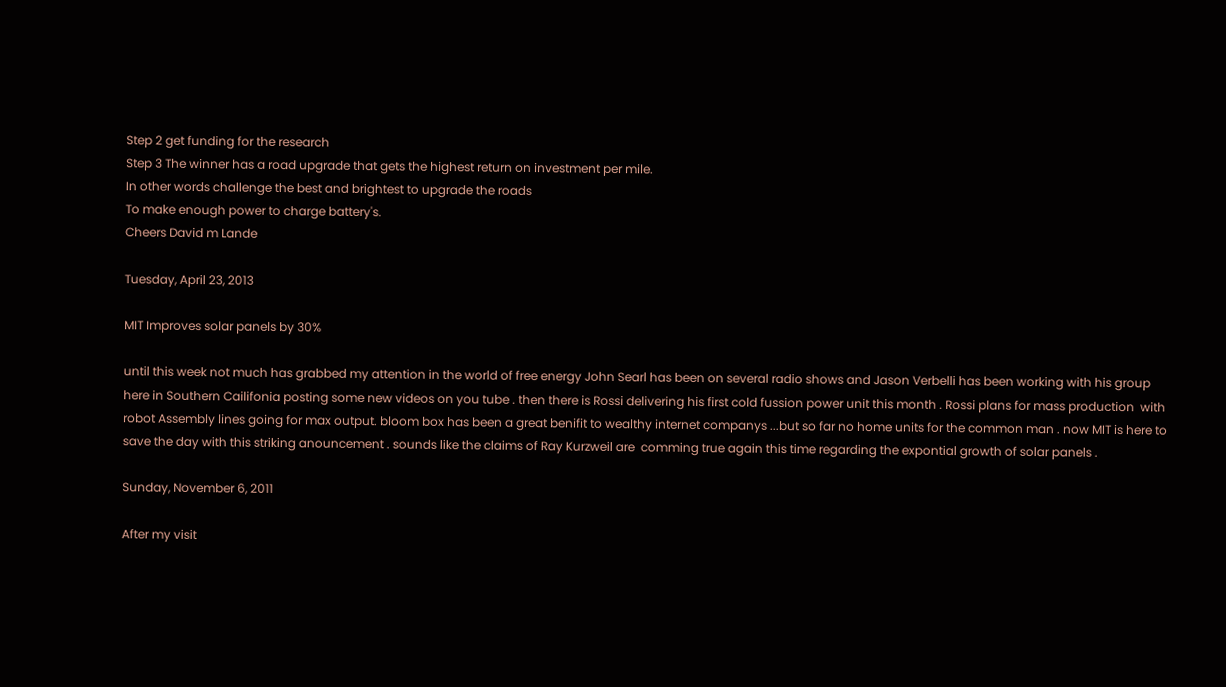Step 2 get funding for the research
Step 3 The winner has a road upgrade that gets the highest return on investment per mile.
In other words challenge the best and brightest to upgrade the roads
To make enough power to charge battery's.
Cheers David m Lande

Tuesday, April 23, 2013

MIT Improves solar panels by 30%

until this week not much has grabbed my attention in the world of free energy John Searl has been on several radio shows and Jason Verbelli has been working with his group here in Southern Cailifonia posting some new videos on you tube . then there is Rossi delivering his first cold fussion power unit this month . Rossi plans for mass production  with robot Assembly lines going for max output. bloom box has been a great benifit to wealthy internet companys ...but so far no home units for the common man . now MIT is here to save the day with this striking anouncement . sounds like the claims of Ray Kurzweil are  comming true again this time regarding the expontial growth of solar panels .

Sunday, November 6, 2011

After my visit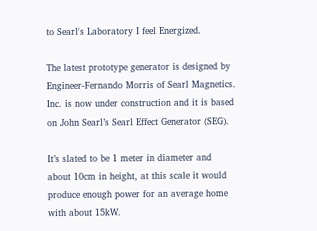to Searl's Laboratory I feel Energized.

The latest prototype generator is designed by Engineer-Fernando Morris of Searl Magnetics. Inc. is now under construction and it is based on John Searl’s Searl Effect Generator (SEG).

It’s slated to be 1 meter in diameter and about 10cm in height, at this scale it would produce enough power for an average home with about 15kW.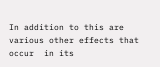In addition to this are various other effects that occur  in its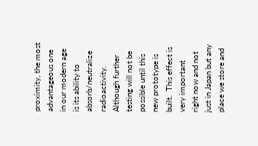proximity, the most advantageous one in our modern age is its ability to absorb/neutralize radioactivity. Although further testing will not be possible until this new prototype is built.  This effect is very important right now and not just in Japan but any place we store and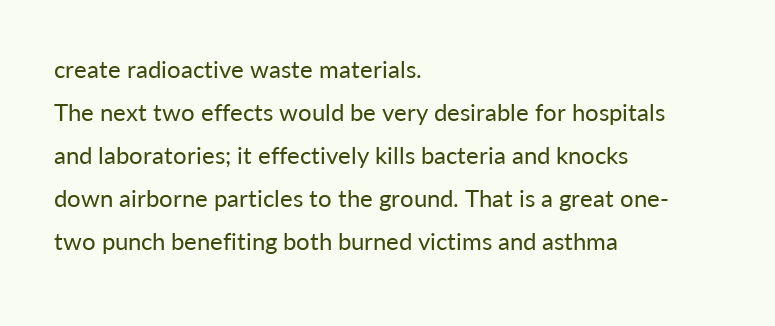create radioactive waste materials.
The next two effects would be very desirable for hospitals and laboratories; it effectively kills bacteria and knocks down airborne particles to the ground. That is a great one-two punch benefiting both burned victims and asthma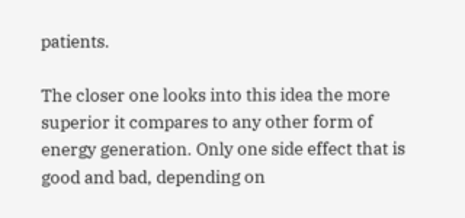patients.

The closer one looks into this idea the more superior it compares to any other form of energy generation. Only one side effect that is good and bad, depending on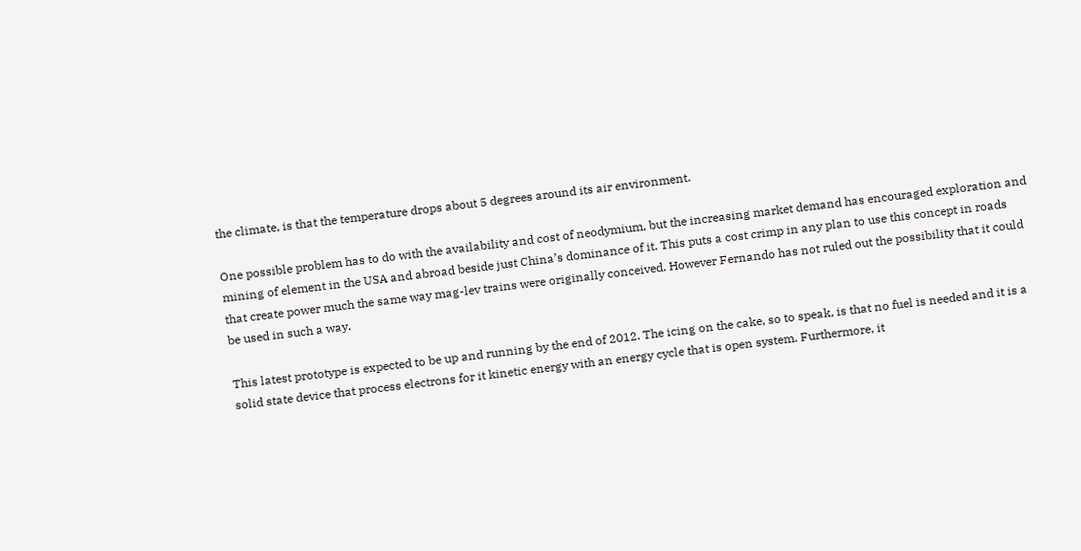the climate, is that the temperature drops about 5 degrees around its air environment.

One possible problem has to do with the availability and cost of neodymium, but the increasing market demand has encouraged exploration and mining of element in the USA and abroad beside just China’s dominance of it. This puts a cost crimp in any plan to use this concept in roads that create power much the same way mag-lev trains were originally conceived. However Fernando has not ruled out the possibility that it could be used in such a way.

This latest prototype is expected to be up and running by the end of 2012. The icing on the cake, so to speak, is that no fuel is needed and it is a solid state device that process electrons for it kinetic energy with an energy cycle that is open system. Furthermore, it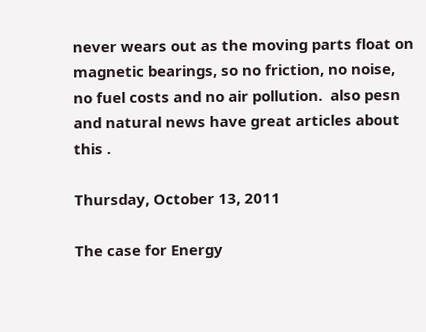never wears out as the moving parts float on magnetic bearings, so no friction, no noise, no fuel costs and no air pollution.  also pesn and natural news have great articles about this .

Thursday, October 13, 2011

The case for Energy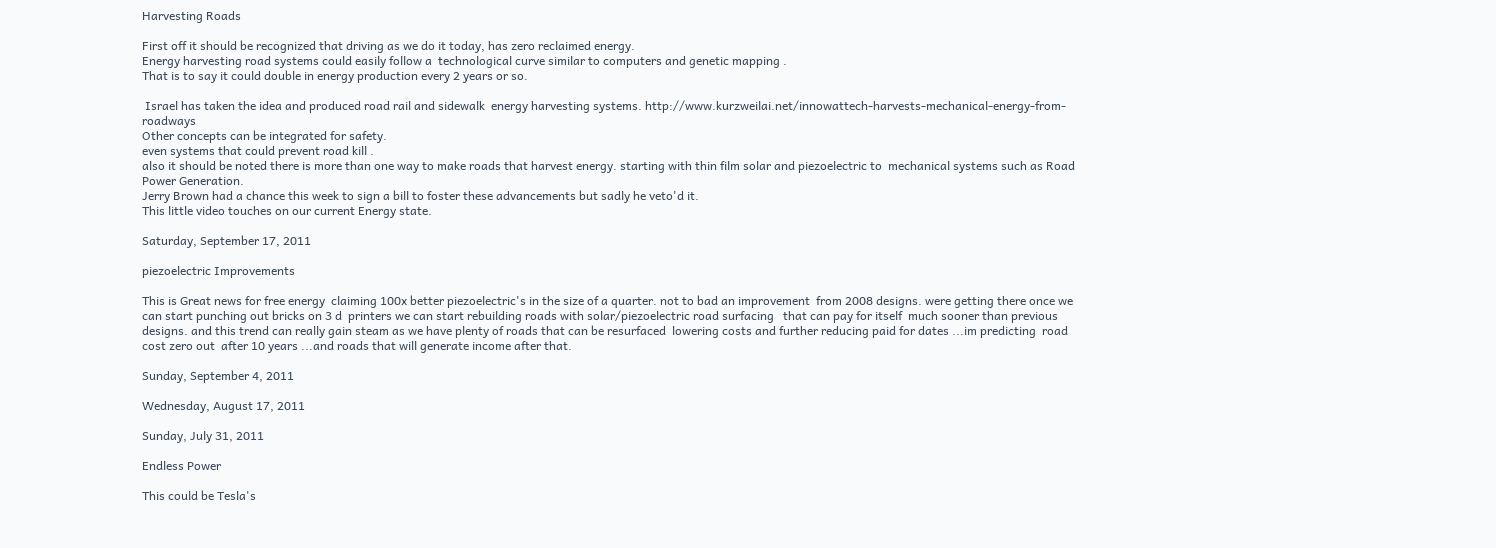Harvesting Roads

First off it should be recognized that driving as we do it today, has zero reclaimed energy.
Energy harvesting road systems could easily follow a  technological curve similar to computers and genetic mapping .
That is to say it could double in energy production every 2 years or so.

 Israel has taken the idea and produced road rail and sidewalk  energy harvesting systems. http://www.kurzweilai.net/innowattech-harvests-mechanical-energy-from-roadways
Other concepts can be integrated for safety.
even systems that could prevent road kill .
also it should be noted there is more than one way to make roads that harvest energy. starting with thin film solar and piezoelectric to  mechanical systems such as Road Power Generation.
Jerry Brown had a chance this week to sign a bill to foster these advancements but sadly he veto'd it.
This little video touches on our current Energy state.

Saturday, September 17, 2011

piezoelectric Improvements

This is Great news for free energy  claiming 100x better piezoelectric's in the size of a quarter. not to bad an improvement  from 2008 designs. were getting there once we can start punching out bricks on 3 d  printers we can start rebuilding roads with solar/piezoelectric road surfacing   that can pay for itself  much sooner than previous designs. and this trend can really gain steam as we have plenty of roads that can be resurfaced  lowering costs and further reducing paid for dates ...im predicting  road cost zero out  after 10 years ...and roads that will generate income after that.

Sunday, September 4, 2011

Wednesday, August 17, 2011

Sunday, July 31, 2011

Endless Power

This could be Tesla's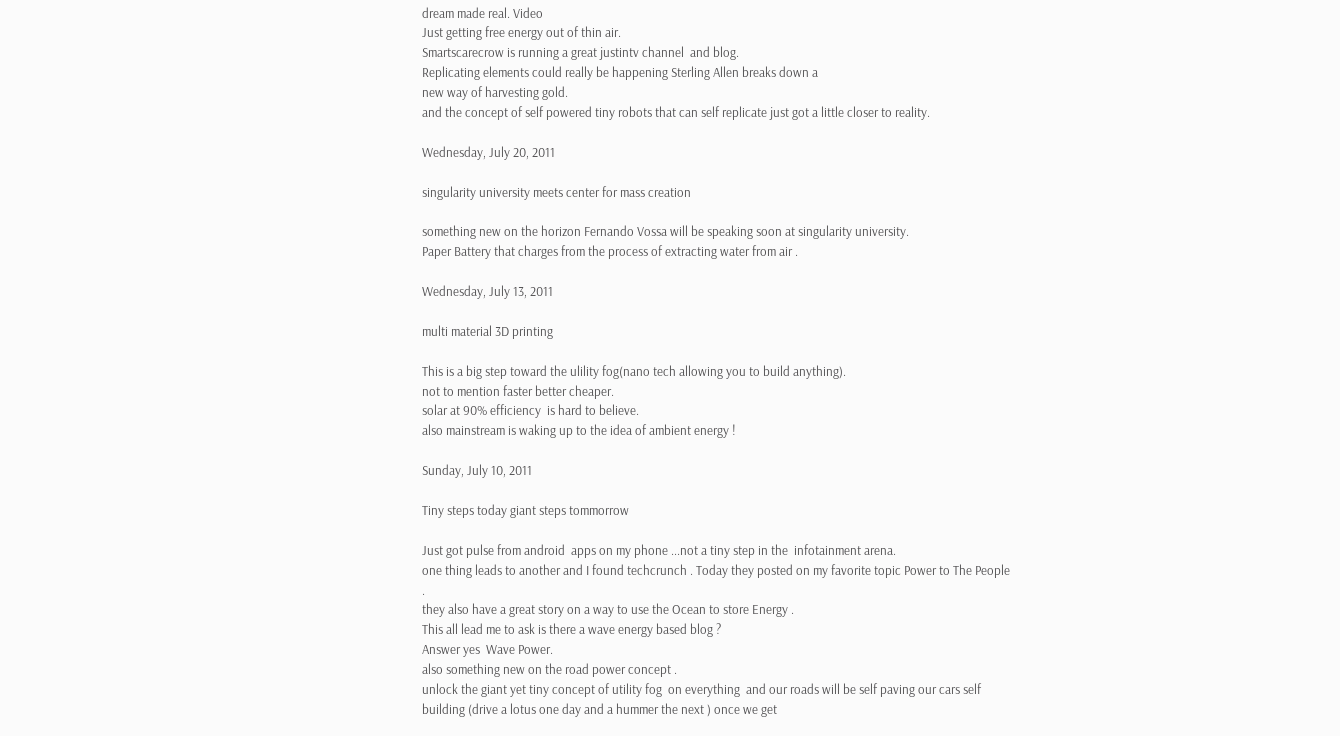dream made real. Video
Just getting free energy out of thin air.
Smartscarecrow is running a great justintv channel  and blog.
Replicating elements could really be happening Sterling Allen breaks down a
new way of harvesting gold.
and the concept of self powered tiny robots that can self replicate just got a little closer to reality.

Wednesday, July 20, 2011

singularity university meets center for mass creation

something new on the horizon Fernando Vossa will be speaking soon at singularity university.
Paper Battery that charges from the process of extracting water from air .

Wednesday, July 13, 2011

multi material 3D printing

This is a big step toward the ulility fog(nano tech allowing you to build anything).
not to mention faster better cheaper.
solar at 90% efficiency  is hard to believe.
also mainstream is waking up to the idea of ambient energy !

Sunday, July 10, 2011

Tiny steps today giant steps tommorrow

Just got pulse from android  apps on my phone ...not a tiny step in the  infotainment arena.
one thing leads to another and I found techcrunch . Today they posted on my favorite topic Power to The People .
they also have a great story on a way to use the Ocean to store Energy .
This all lead me to ask is there a wave energy based blog ?
Answer yes  Wave Power.
also something new on the road power concept .
unlock the giant yet tiny concept of utility fog  on everything  and our roads will be self paving our cars self building (drive a lotus one day and a hummer the next ) once we get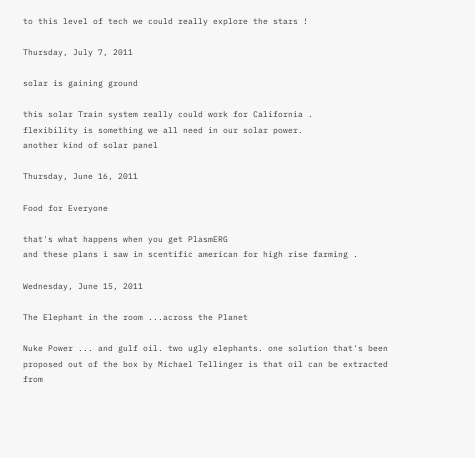to this level of tech we could really explore the stars !

Thursday, July 7, 2011

solar is gaining ground

this solar Train system really could work for California .
flexibility is something we all need in our solar power.
another kind of solar panel

Thursday, June 16, 2011

Food for Everyone

that's what happens when you get PlasmERG
and these plans i saw in scentific american for high rise farming .

Wednesday, June 15, 2011

The Elephant in the room ...across the Planet

Nuke Power ... and gulf oil. two ugly elephants. one solution that's been proposed out of the box by Michael Tellinger is that oil can be extracted from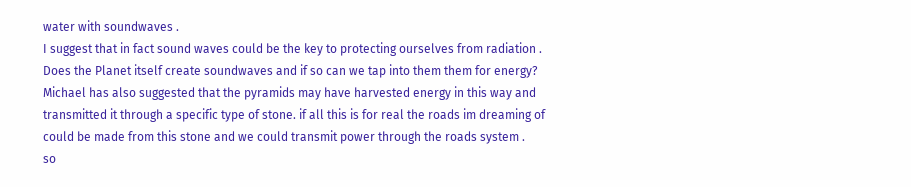water with soundwaves .
I suggest that in fact sound waves could be the key to protecting ourselves from radiation .
Does the Planet itself create soundwaves and if so can we tap into them them for energy?
Michael has also suggested that the pyramids may have harvested energy in this way and transmitted it through a specific type of stone. if all this is for real the roads im dreaming of could be made from this stone and we could transmit power through the roads system .
so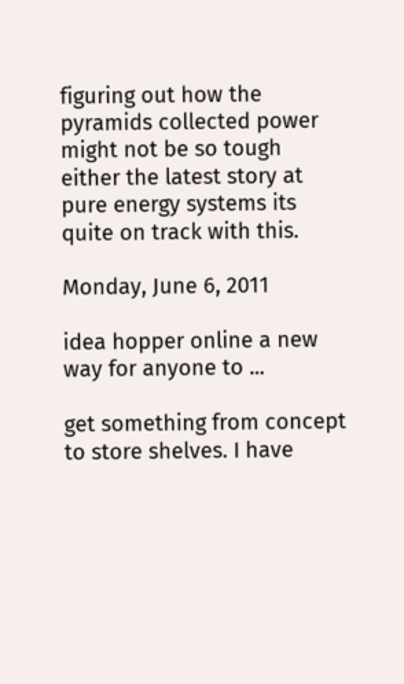figuring out how the pyramids collected power might not be so tough either the latest story at pure energy systems its quite on track with this.

Monday, June 6, 2011

idea hopper online a new way for anyone to ...

get something from concept to store shelves. I have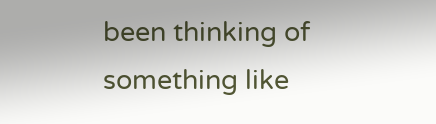been thinking of something like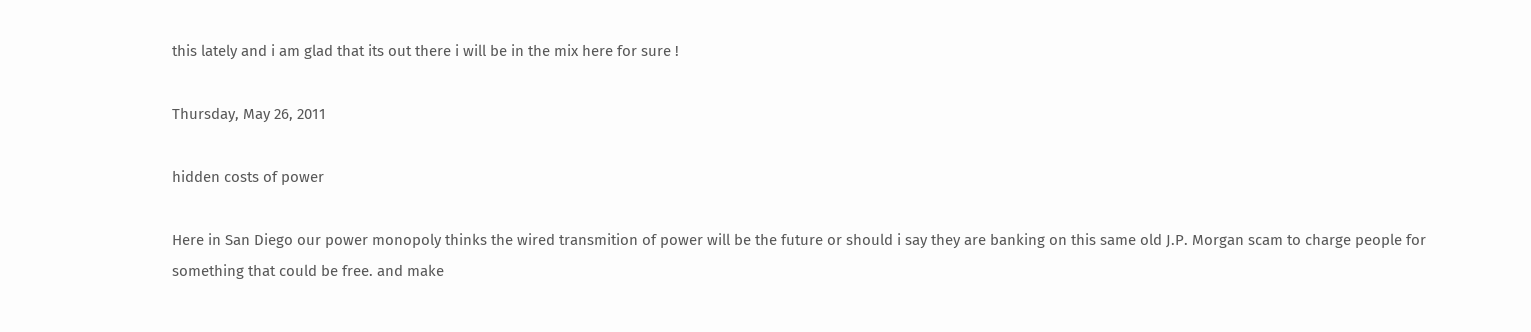this lately and i am glad that its out there i will be in the mix here for sure !

Thursday, May 26, 2011

hidden costs of power

Here in San Diego our power monopoly thinks the wired transmition of power will be the future or should i say they are banking on this same old J.P. Morgan scam to charge people for something that could be free. and make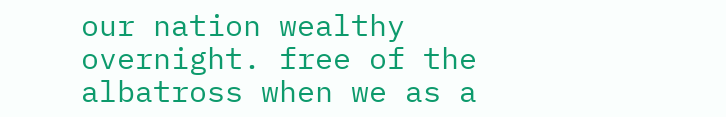our nation wealthy overnight. free of the albatross when we as a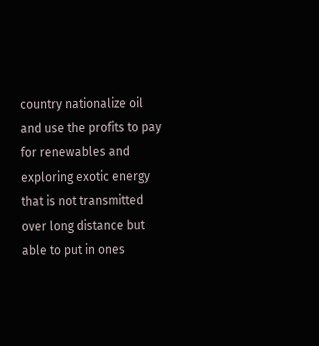country nationalize oil and use the profits to pay for renewables and exploring exotic energy that is not transmitted over long distance but able to put in ones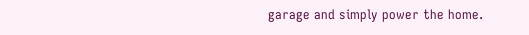garage and simply power the home.